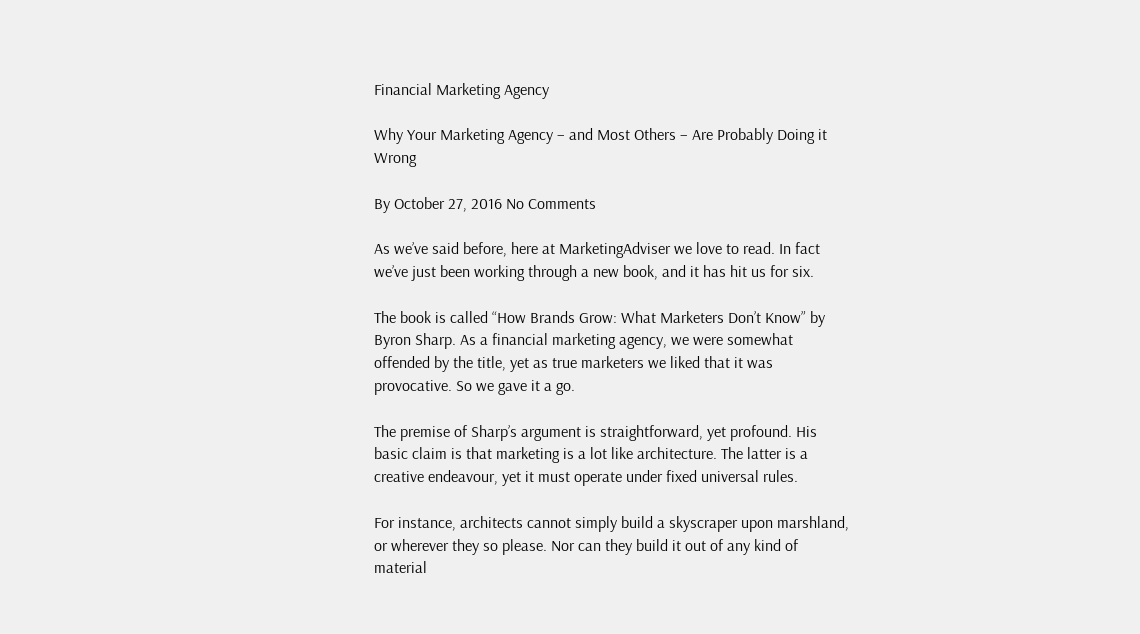Financial Marketing Agency

Why Your Marketing Agency – and Most Others – Are Probably Doing it Wrong

By October 27, 2016 No Comments

As we’ve said before, here at MarketingAdviser we love to read. In fact we’ve just been working through a new book, and it has hit us for six.

The book is called “How Brands Grow: What Marketers Don’t Know” by Byron Sharp. As a financial marketing agency, we were somewhat offended by the title, yet as true marketers we liked that it was provocative. So we gave it a go.

The premise of Sharp’s argument is straightforward, yet profound. His basic claim is that marketing is a lot like architecture. The latter is a creative endeavour, yet it must operate under fixed universal rules.

For instance, architects cannot simply build a skyscraper upon marshland, or wherever they so please. Nor can they build it out of any kind of material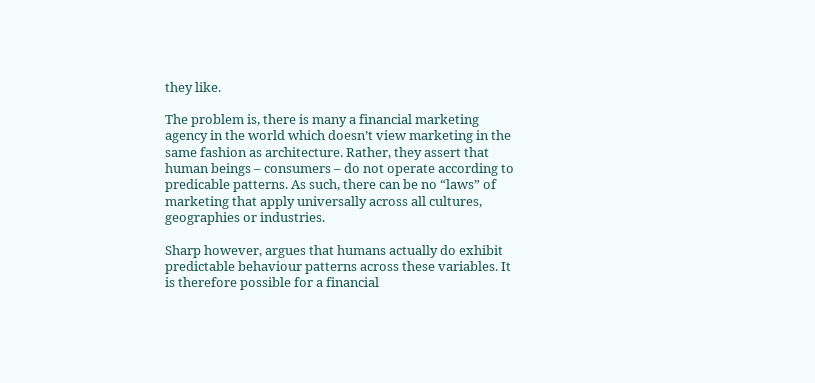they like.

The problem is, there is many a financial marketing agency in the world which doesn’t view marketing in the same fashion as architecture. Rather, they assert that human beings – consumers – do not operate according to predicable patterns. As such, there can be no “laws” of marketing that apply universally across all cultures, geographies or industries.

Sharp however, argues that humans actually do exhibit predictable behaviour patterns across these variables. It is therefore possible for a financial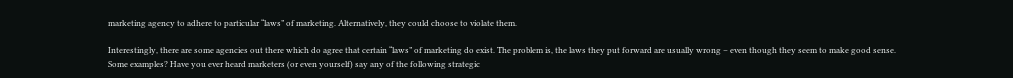marketing agency to adhere to particular “laws” of marketing. Alternatively, they could choose to violate them.

Interestingly, there are some agencies out there which do agree that certain “laws” of marketing do exist. The problem is, the laws they put forward are usually wrong – even though they seem to make good sense.
Some examples? Have you ever heard marketers (or even yourself) say any of the following strategic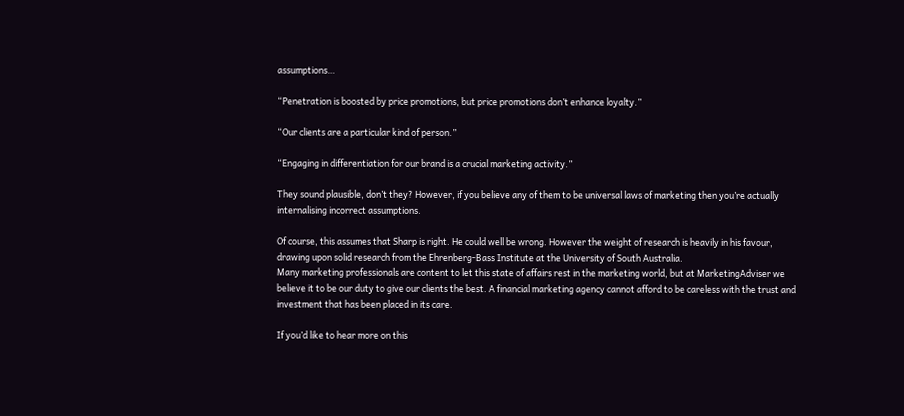assumptions…

“Penetration is boosted by price promotions, but price promotions don’t enhance loyalty.”

“Our clients are a particular kind of person.”

“Engaging in differentiation for our brand is a crucial marketing activity.”

They sound plausible, don’t they? However, if you believe any of them to be universal laws of marketing then you’re actually internalising incorrect assumptions.

Of course, this assumes that Sharp is right. He could well be wrong. However the weight of research is heavily in his favour, drawing upon solid research from the Ehrenberg-Bass Institute at the University of South Australia.
Many marketing professionals are content to let this state of affairs rest in the marketing world, but at MarketingAdviser we believe it to be our duty to give our clients the best. A financial marketing agency cannot afford to be careless with the trust and investment that has been placed in its care.

If you’d like to hear more on this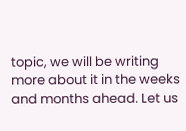topic, we will be writing more about it in the weeks and months ahead. Let us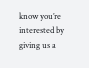know you’re interested by giving us a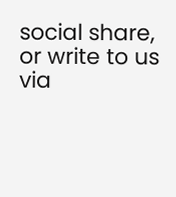social share, or write to us via